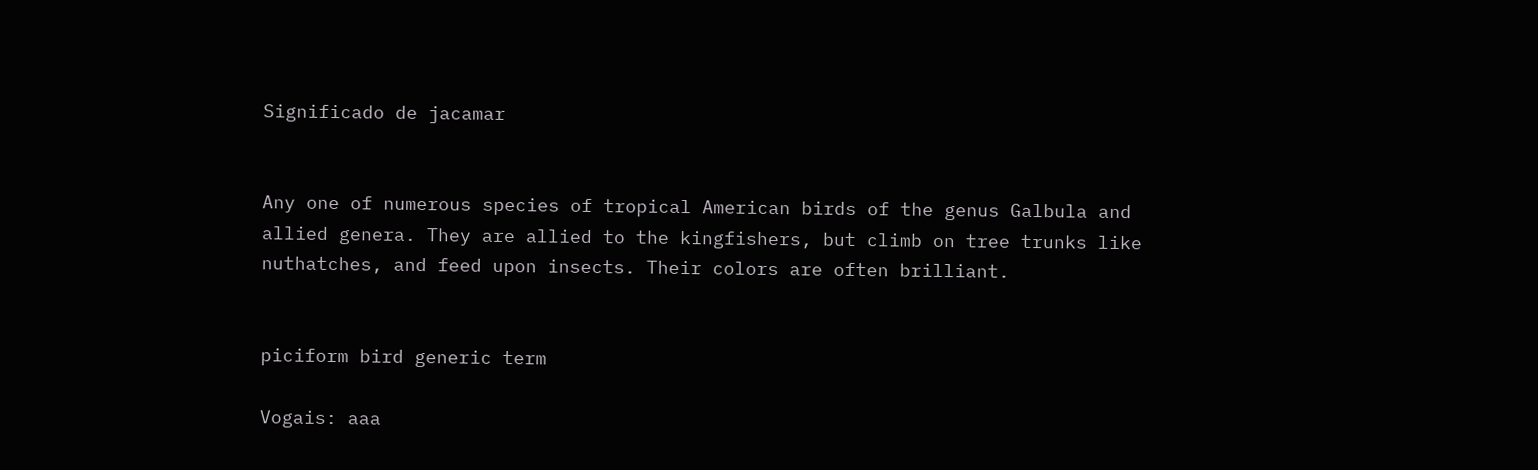Significado de jacamar


Any one of numerous species of tropical American birds of the genus Galbula and allied genera. They are allied to the kingfishers, but climb on tree trunks like nuthatches, and feed upon insects. Their colors are often brilliant.


piciform bird generic term

Vogais: aaa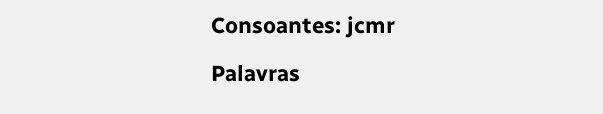Consoantes: jcmr

Palavras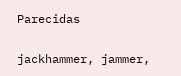Parecidas

jackhammer, jammer,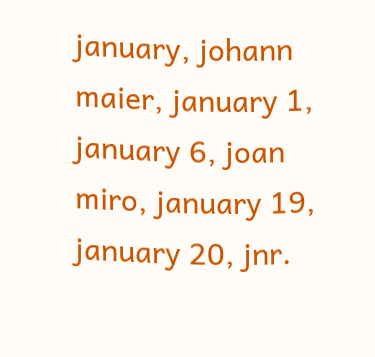january, johann maier, january 1, january 6, joan miro, january 19, january 20, jnr.